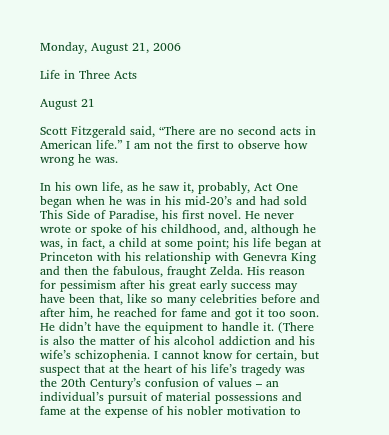Monday, August 21, 2006

Life in Three Acts

August 21

Scott Fitzgerald said, “There are no second acts in American life.” I am not the first to observe how wrong he was.

In his own life, as he saw it, probably, Act One began when he was in his mid-20’s and had sold This Side of Paradise, his first novel. He never wrote or spoke of his childhood, and, although he was, in fact, a child at some point; his life began at Princeton with his relationship with Genevra King and then the fabulous, fraught Zelda. His reason for pessimism after his great early success may have been that, like so many celebrities before and after him, he reached for fame and got it too soon. He didn’t have the equipment to handle it. (There is also the matter of his alcohol addiction and his wife’s schizophenia. I cannot know for certain, but suspect that at the heart of his life’s tragedy was the 20th Century’s confusion of values – an individual’s pursuit of material possessions and fame at the expense of his nobler motivation to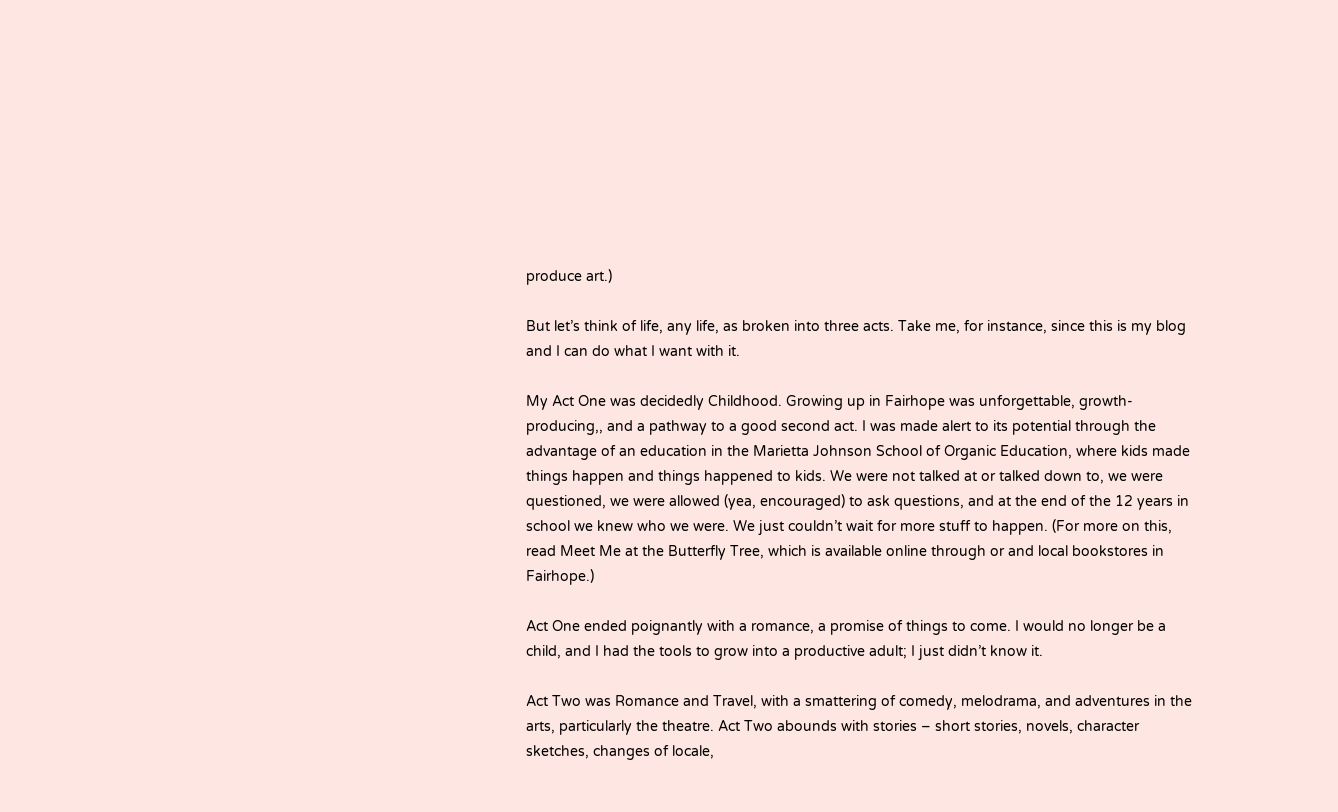produce art.)

But let’s think of life, any life, as broken into three acts. Take me, for instance, since this is my blog and I can do what I want with it.

My Act One was decidedly Childhood. Growing up in Fairhope was unforgettable, growth-producing,, and a pathway to a good second act. I was made alert to its potential through the advantage of an education in the Marietta Johnson School of Organic Education, where kids made things happen and things happened to kids. We were not talked at or talked down to, we were questioned, we were allowed (yea, encouraged) to ask questions, and at the end of the 12 years in school we knew who we were. We just couldn’t wait for more stuff to happen. (For more on this, read Meet Me at the Butterfly Tree, which is available online through or and local bookstores in Fairhope.)

Act One ended poignantly with a romance, a promise of things to come. I would no longer be a child, and I had the tools to grow into a productive adult; I just didn’t know it.

Act Two was Romance and Travel, with a smattering of comedy, melodrama, and adventures in the arts, particularly the theatre. Act Two abounds with stories – short stories, novels, character sketches, changes of locale,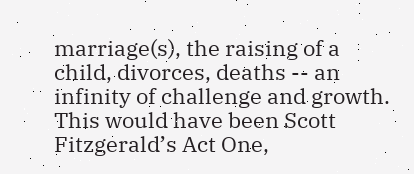marriage(s), the raising of a child, divorces, deaths -- an infinity of challenge and growth. This would have been Scott Fitzgerald’s Act One,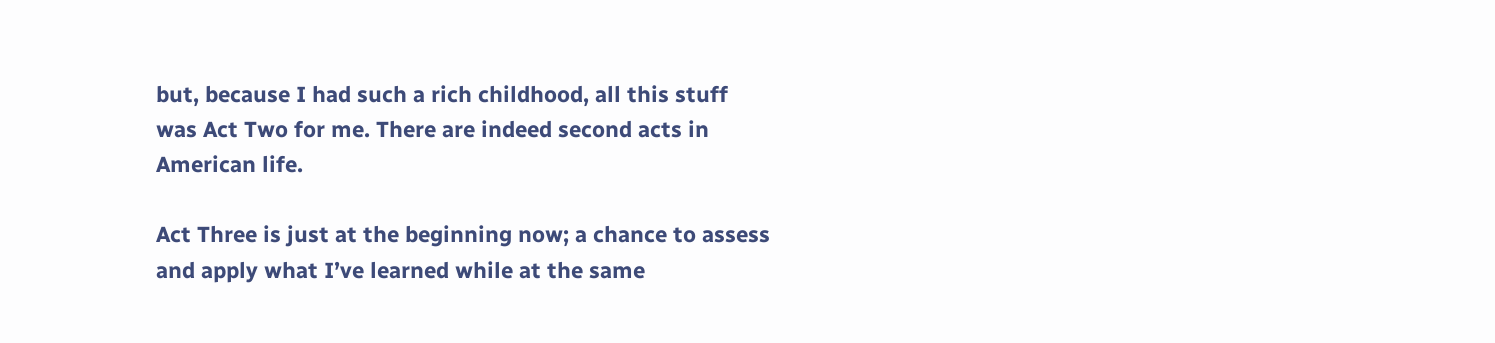but, because I had such a rich childhood, all this stuff was Act Two for me. There are indeed second acts in American life.

Act Three is just at the beginning now; a chance to assess and apply what I’ve learned while at the same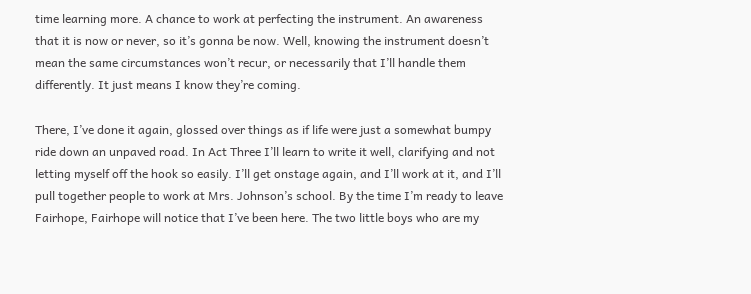time learning more. A chance to work at perfecting the instrument. An awareness that it is now or never, so it’s gonna be now. Well, knowing the instrument doesn’t mean the same circumstances won’t recur, or necessarily that I’ll handle them differently. It just means I know they’re coming.

There, I’ve done it again, glossed over things as if life were just a somewhat bumpy ride down an unpaved road. In Act Three I’ll learn to write it well, clarifying and not letting myself off the hook so easily. I’ll get onstage again, and I’ll work at it, and I’ll pull together people to work at Mrs. Johnson’s school. By the time I’m ready to leave Fairhope, Fairhope will notice that I’ve been here. The two little boys who are my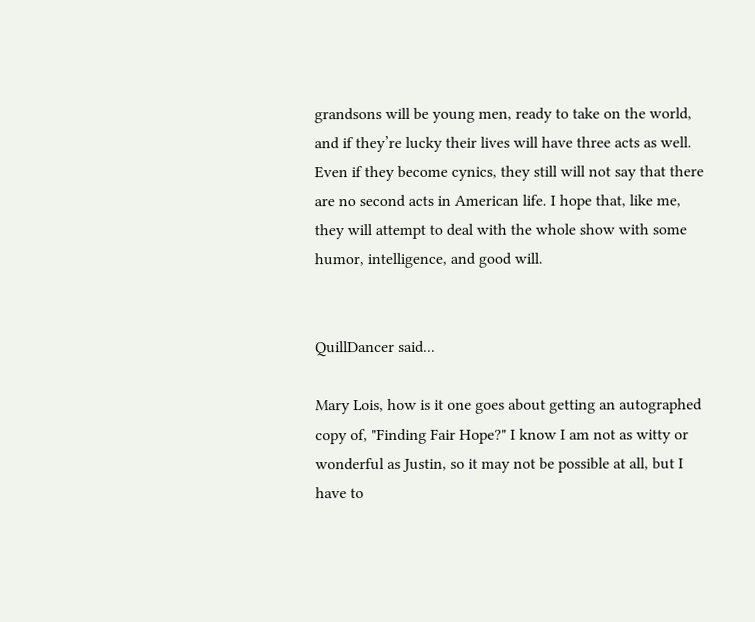grandsons will be young men, ready to take on the world, and if they’re lucky their lives will have three acts as well. Even if they become cynics, they still will not say that there are no second acts in American life. I hope that, like me, they will attempt to deal with the whole show with some humor, intelligence, and good will.


QuillDancer said...

Mary Lois, how is it one goes about getting an autographed copy of, "Finding Fair Hope?" I know I am not as witty or wonderful as Justin, so it may not be possible at all, but I have to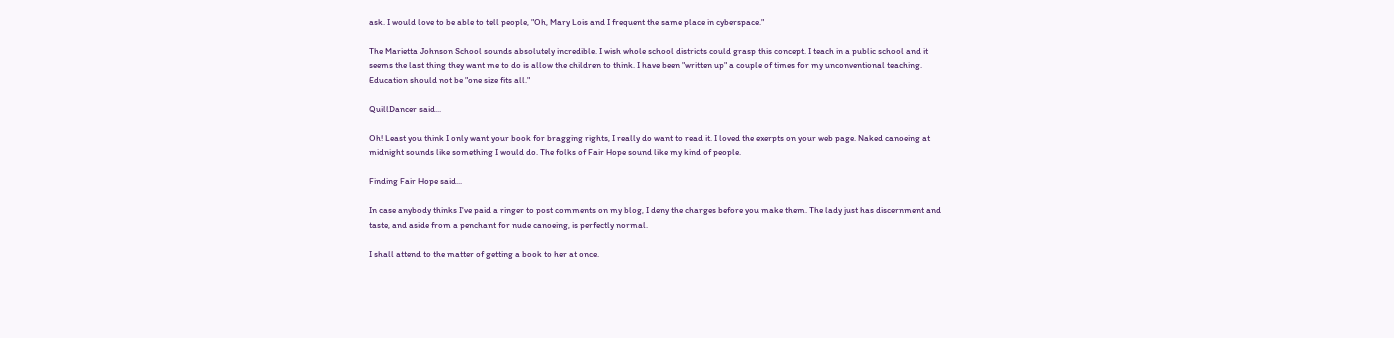ask. I would love to be able to tell people, "Oh, Mary Lois and I frequent the same place in cyberspace."

The Marietta Johnson School sounds absolutely incredible. I wish whole school districts could grasp this concept. I teach in a public school and it seems the last thing they want me to do is allow the children to think. I have been "written up" a couple of times for my unconventional teaching. Education should not be "one size fits all."

QuillDancer said...

Oh! Least you think I only want your book for bragging rights, I really do want to read it. I loved the exerpts on your web page. Naked canoeing at midnight sounds like something I would do. The folks of Fair Hope sound like my kind of people.

Finding Fair Hope said...

In case anybody thinks I've paid a ringer to post comments on my blog, I deny the charges before you make them. The lady just has discernment and taste, and aside from a penchant for nude canoeing, is perfectly normal.

I shall attend to the matter of getting a book to her at once.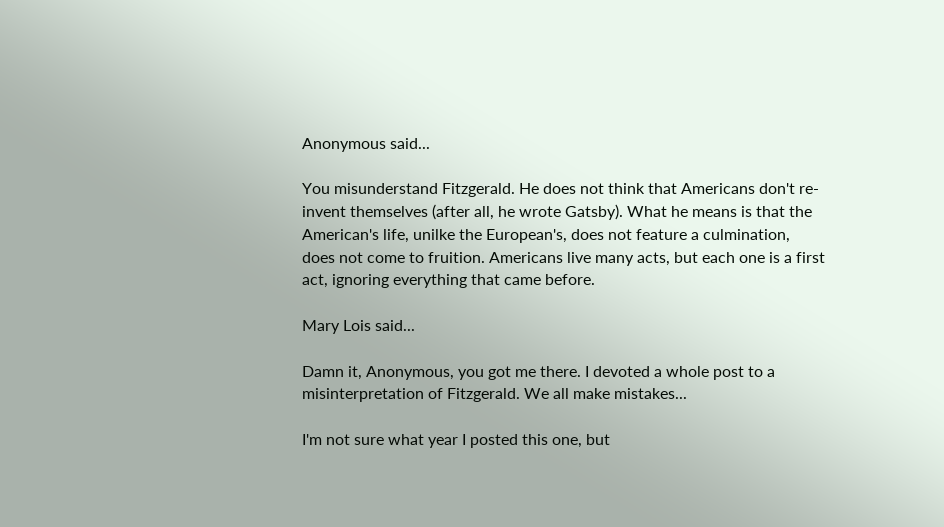Anonymous said...

You misunderstand Fitzgerald. He does not think that Americans don't re-invent themselves (after all, he wrote Gatsby). What he means is that the American's life, unilke the European's, does not feature a culmination, does not come to fruition. Americans live many acts, but each one is a first act, ignoring everything that came before.

Mary Lois said...

Damn it, Anonymous, you got me there. I devoted a whole post to a misinterpretation of Fitzgerald. We all make mistakes...

I'm not sure what year I posted this one, but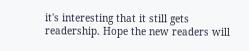it's interesting that it still gets readership. Hope the new readers will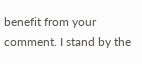benefit from your comment. I stand by the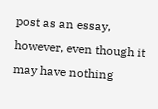post as an essay, however, even though it may have nothing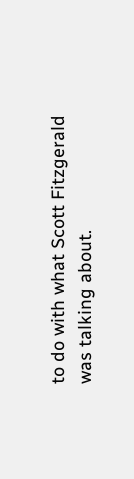to do with what Scott Fitzgerald was talking about.